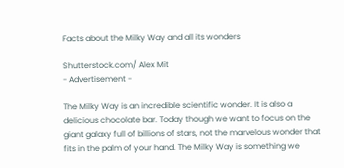Facts about the Milky Way and all its wonders

Shutterstock.com/ Alex Mit
- Advertisement -

The Milky Way is an incredible scientific wonder. It is also a delicious chocolate bar. Today though we want to focus on the giant galaxy full of billions of stars, not the marvelous wonder that fits in the palm of your hand. The Milky Way is something we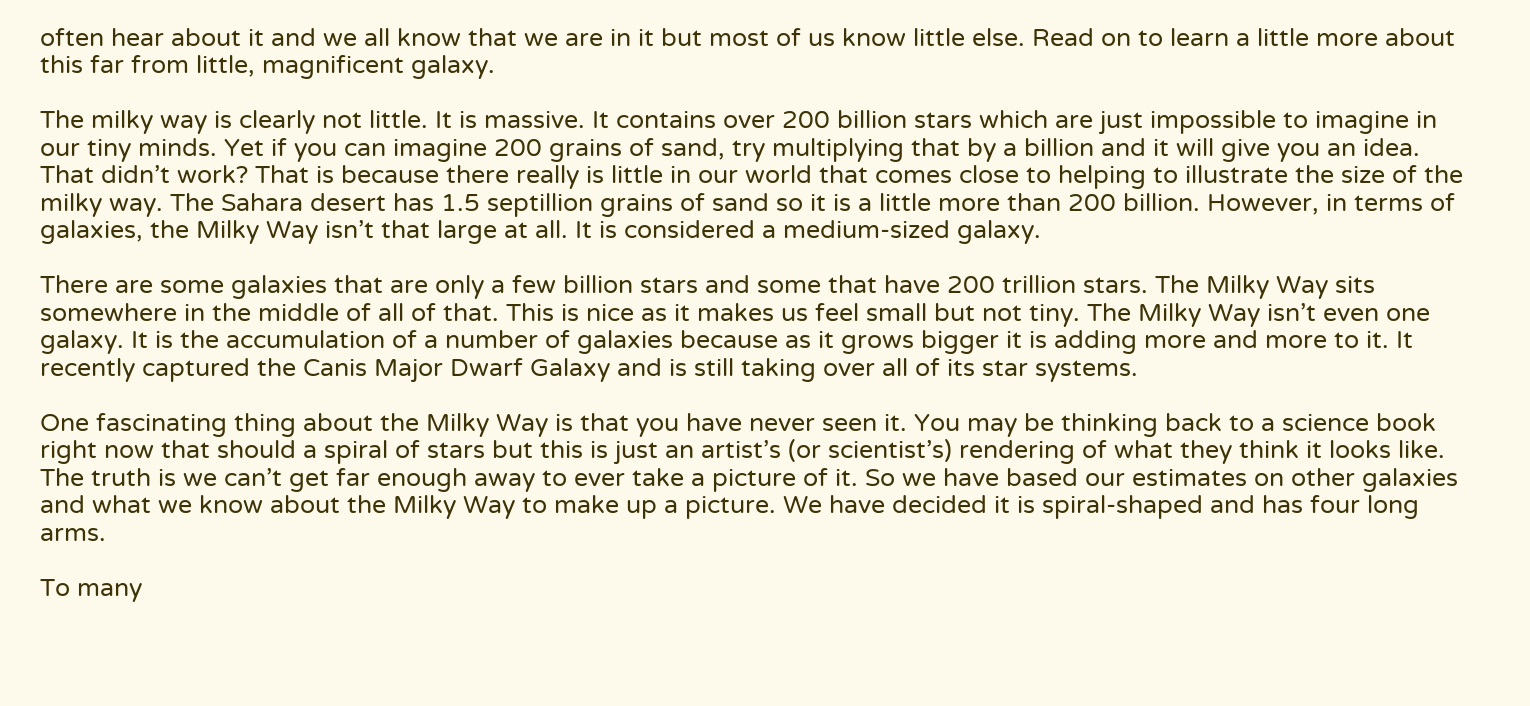often hear about it and we all know that we are in it but most of us know little else. Read on to learn a little more about this far from little, magnificent galaxy.

The milky way is clearly not little. It is massive. It contains over 200 billion stars which are just impossible to imagine in our tiny minds. Yet if you can imagine 200 grains of sand, try multiplying that by a billion and it will give you an idea. That didn’t work? That is because there really is little in our world that comes close to helping to illustrate the size of the milky way. The Sahara desert has 1.5 septillion grains of sand so it is a little more than 200 billion. However, in terms of galaxies, the Milky Way isn’t that large at all. It is considered a medium-sized galaxy.

There are some galaxies that are only a few billion stars and some that have 200 trillion stars. The Milky Way sits somewhere in the middle of all of that. This is nice as it makes us feel small but not tiny. The Milky Way isn’t even one galaxy. It is the accumulation of a number of galaxies because as it grows bigger it is adding more and more to it. It recently captured the Canis Major Dwarf Galaxy and is still taking over all of its star systems.

One fascinating thing about the Milky Way is that you have never seen it. You may be thinking back to a science book right now that should a spiral of stars but this is just an artist’s (or scientist’s) rendering of what they think it looks like. The truth is we can’t get far enough away to ever take a picture of it. So we have based our estimates on other galaxies and what we know about the Milky Way to make up a picture. We have decided it is spiral-shaped and has four long arms.

To many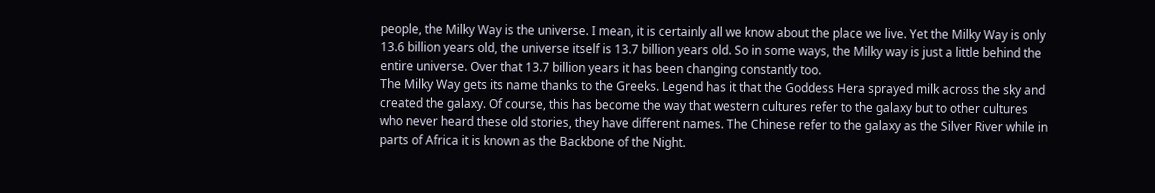people, the Milky Way is the universe. I mean, it is certainly all we know about the place we live. Yet the Milky Way is only 13.6 billion years old, the universe itself is 13.7 billion years old. So in some ways, the Milky way is just a little behind the entire universe. Over that 13.7 billion years it has been changing constantly too.
The Milky Way gets its name thanks to the Greeks. Legend has it that the Goddess Hera sprayed milk across the sky and created the galaxy. Of course, this has become the way that western cultures refer to the galaxy but to other cultures who never heard these old stories, they have different names. The Chinese refer to the galaxy as the Silver River while in parts of Africa it is known as the Backbone of the Night.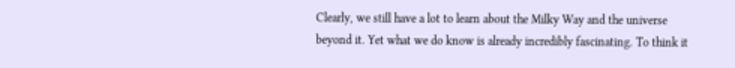Clearly, we still have a lot to learn about the Milky Way and the universe beyond it. Yet what we do know is already incredibly fascinating. To think it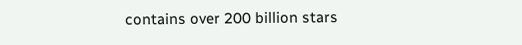contains over 200 billion stars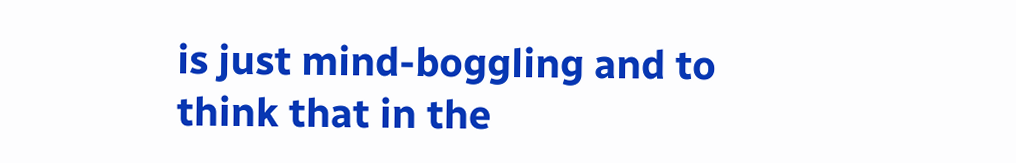is just mind-boggling and to think that in the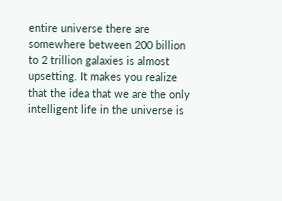entire universe there are somewhere between 200 billion to 2 trillion galaxies is almost upsetting. It makes you realize that the idea that we are the only intelligent life in the universe is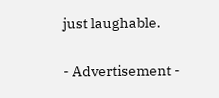just laughable.

- Advertisement -